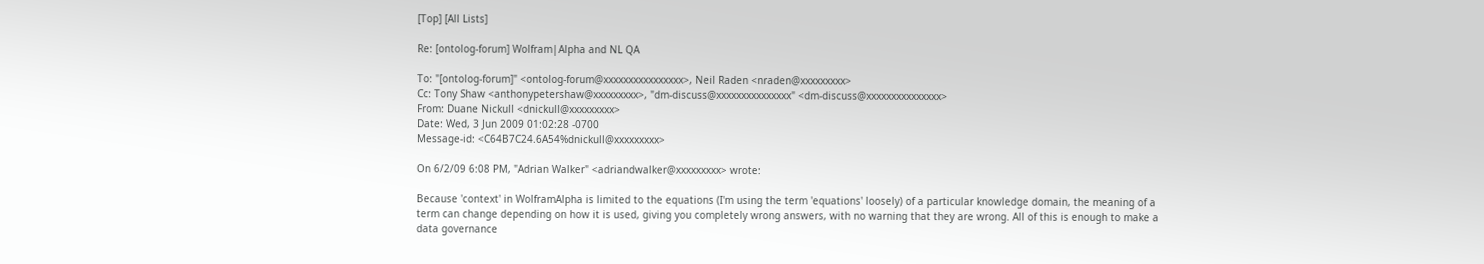[Top] [All Lists]

Re: [ontolog-forum] Wolfram|Alpha and NL QA

To: "[ontolog-forum]" <ontolog-forum@xxxxxxxxxxxxxxxx>, Neil Raden <nraden@xxxxxxxxx>
Cc: Tony Shaw <anthonypetershaw@xxxxxxxxx>, "dm-discuss@xxxxxxxxxxxxxxx" <dm-discuss@xxxxxxxxxxxxxxx>
From: Duane Nickull <dnickull@xxxxxxxxx>
Date: Wed, 3 Jun 2009 01:02:28 -0700
Message-id: <C64B7C24.6A54%dnickull@xxxxxxxxx>

On 6/2/09 6:08 PM, "Adrian Walker" <adriandwalker@xxxxxxxxx> wrote:

Because 'context' in WolframAlpha is limited to the equations (I'm using the term 'equations' loosely) of a particular knowledge domain, the meaning of a term can change depending on how it is used, giving you completely wrong answers, with no warning that they are wrong. All of this is enough to make a data governance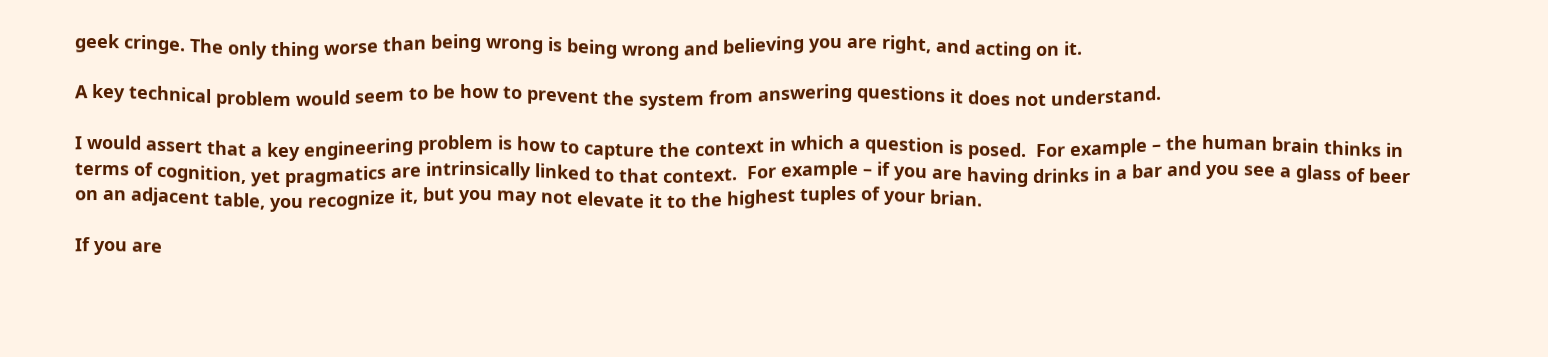geek cringe. The only thing worse than being wrong is being wrong and believing you are right, and acting on it.

A key technical problem would seem to be how to prevent the system from answering questions it does not understand.

I would assert that a key engineering problem is how to capture the context in which a question is posed.  For example – the human brain thinks in terms of cognition, yet pragmatics are intrinsically linked to that context.  For example – if you are having drinks in a bar and you see a glass of beer on an adjacent table, you recognize it, but you may not elevate it to the highest tuples of your brian.

If you are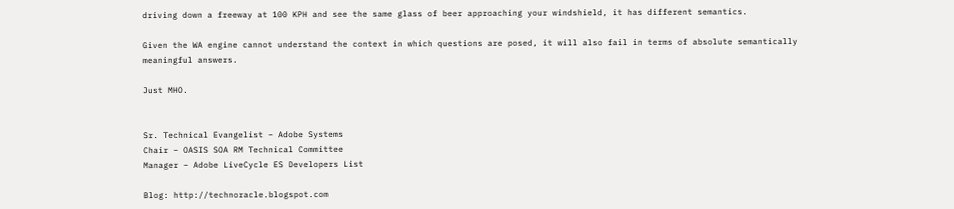driving down a freeway at 100 KPH and see the same glass of beer approaching your windshield, it has different semantics.

Given the WA engine cannot understand the context in which questions are posed, it will also fail in terms of absolute semantically meaningful answers.

Just MHO.


Sr. Technical Evangelist – Adobe Systems
Chair – OASIS SOA RM Technical Committee
Manager – Adobe LiveCycle ES Developers List

Blog: http://technoracle.blogspot.com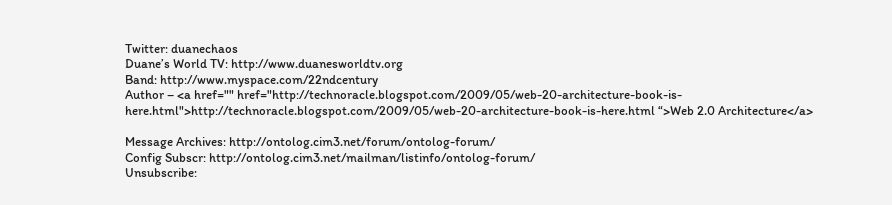Twitter: duanechaos
Duane’s World TV: http://www.duanesworldtv.org
Band: http://www.myspace.com/22ndcentury
Author – <a href="" href="http://technoracle.blogspot.com/2009/05/web-20-architecture-book-is-here.html">http://technoracle.blogspot.com/2009/05/web-20-architecture-book-is-here.html “>Web 2.0 Architecture</a>

Message Archives: http://ontolog.cim3.net/forum/ontolog-forum/
Config Subscr: http://ontolog.cim3.net/mailman/listinfo/ontolog-forum/
Unsubscribe: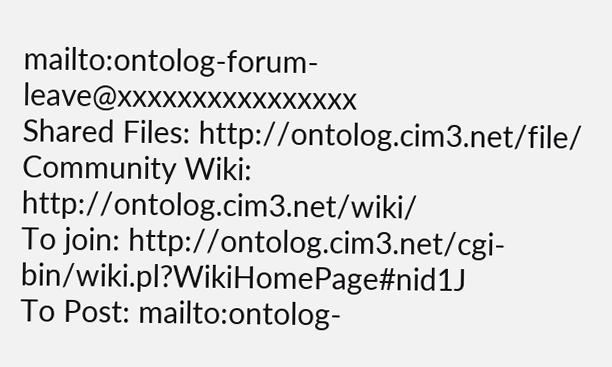mailto:ontolog-forum-leave@xxxxxxxxxxxxxxxx
Shared Files: http://ontolog.cim3.net/file/
Community Wiki: http://ontolog.cim3.net/wiki/
To join: http://ontolog.cim3.net/cgi-bin/wiki.pl?WikiHomePage#nid1J
To Post: mailto:ontolog-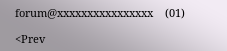forum@xxxxxxxxxxxxxxxx    (01)

<Prev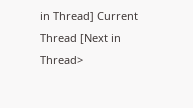in Thread] Current Thread [Next in Thread>